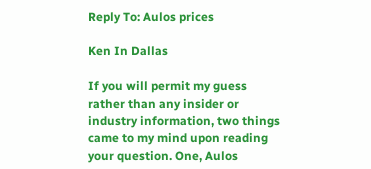Reply To: Aulos prices

Ken In Dallas

If you will permit my guess rather than any insider or industry information, two things came to my mind upon reading your question. One, Aulos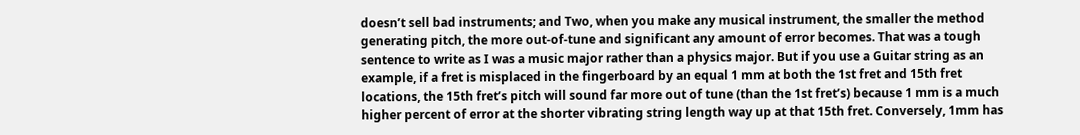doesn’t sell bad instruments; and Two, when you make any musical instrument, the smaller the method generating pitch, the more out-of-tune and significant any amount of error becomes. That was a tough sentence to write as I was a music major rather than a physics major. But if you use a Guitar string as an example, if a fret is misplaced in the fingerboard by an equal 1 mm at both the 1st fret and 15th fret locations, the 15th fret’s pitch will sound far more out of tune (than the 1st fret’s) because 1 mm is a much higher percent of error at the shorter vibrating string length way up at that 15th fret. Conversely, 1mm has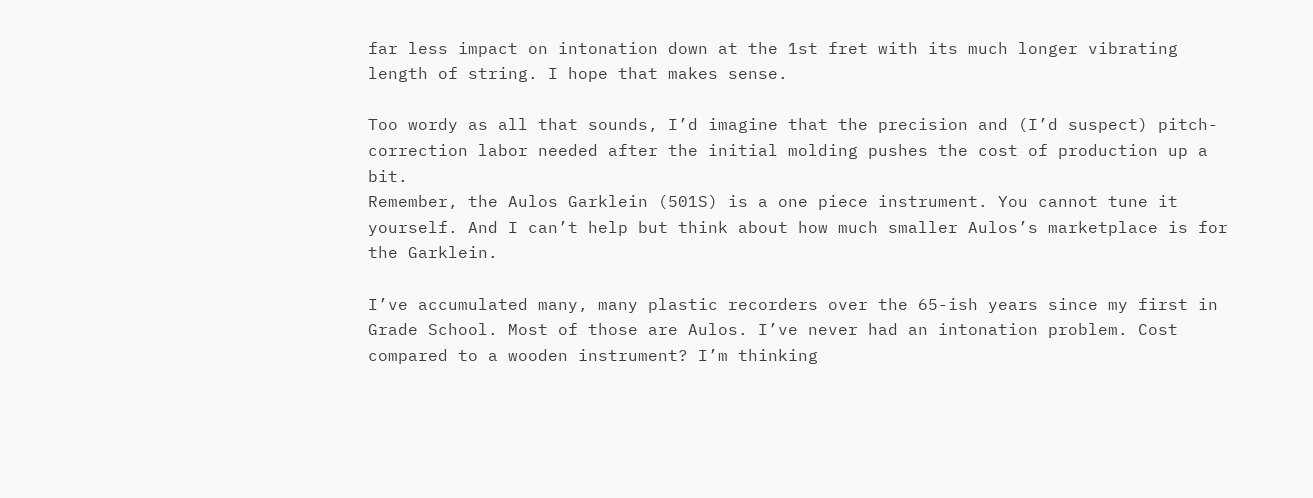far less impact on intonation down at the 1st fret with its much longer vibrating length of string. I hope that makes sense.

Too wordy as all that sounds, I’d imagine that the precision and (I’d suspect) pitch-correction labor needed after the initial molding pushes the cost of production up a bit.
Remember, the Aulos Garklein (501S) is a one piece instrument. You cannot tune it yourself. And I can’t help but think about how much smaller Aulos’s marketplace is for the Garklein.

I’ve accumulated many, many plastic recorders over the 65-ish years since my first in Grade School. Most of those are Aulos. I’ve never had an intonation problem. Cost compared to a wooden instrument? I’m thinking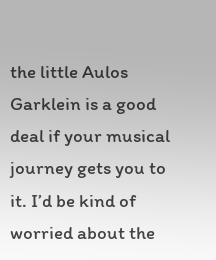the little Aulos Garklein is a good deal if your musical journey gets you to it. I’d be kind of worried about the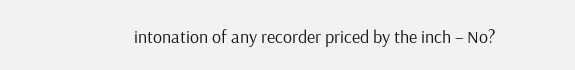intonation of any recorder priced by the inch – No?